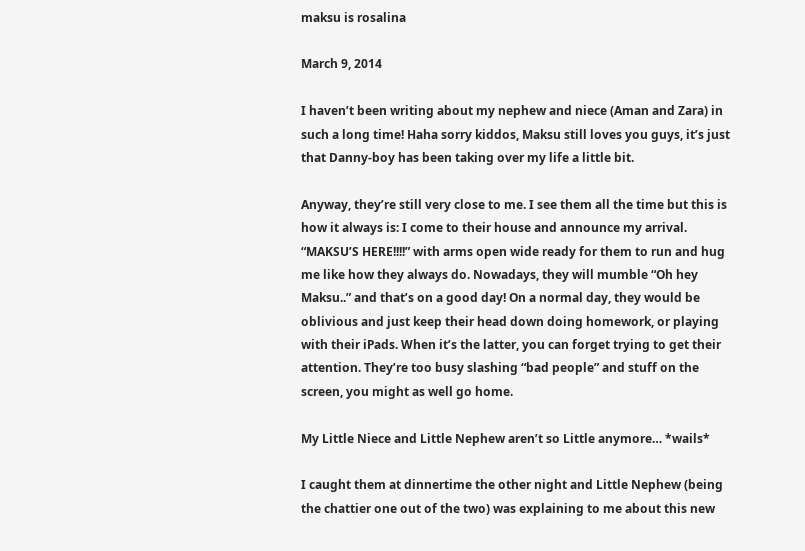maksu is rosalina

March 9, 2014

I haven’t been writing about my nephew and niece (Aman and Zara) in such a long time! Haha sorry kiddos, Maksu still loves you guys, it’s just that Danny-boy has been taking over my life a little bit.

Anyway, they’re still very close to me. I see them all the time but this is how it always is: I come to their house and announce my arrival. “MAKSU’S HERE!!!!” with arms open wide ready for them to run and hug me like how they always do. Nowadays, they will mumble “Oh hey Maksu..” and that’s on a good day! On a normal day, they would be oblivious and just keep their head down doing homework, or playing with their iPads. When it’s the latter, you can forget trying to get their attention. They’re too busy slashing “bad people” and stuff on the screen, you might as well go home.

My Little Niece and Little Nephew aren’t so Little anymore… *wails*

I caught them at dinnertime the other night and Little Nephew (being the chattier one out of the two) was explaining to me about this new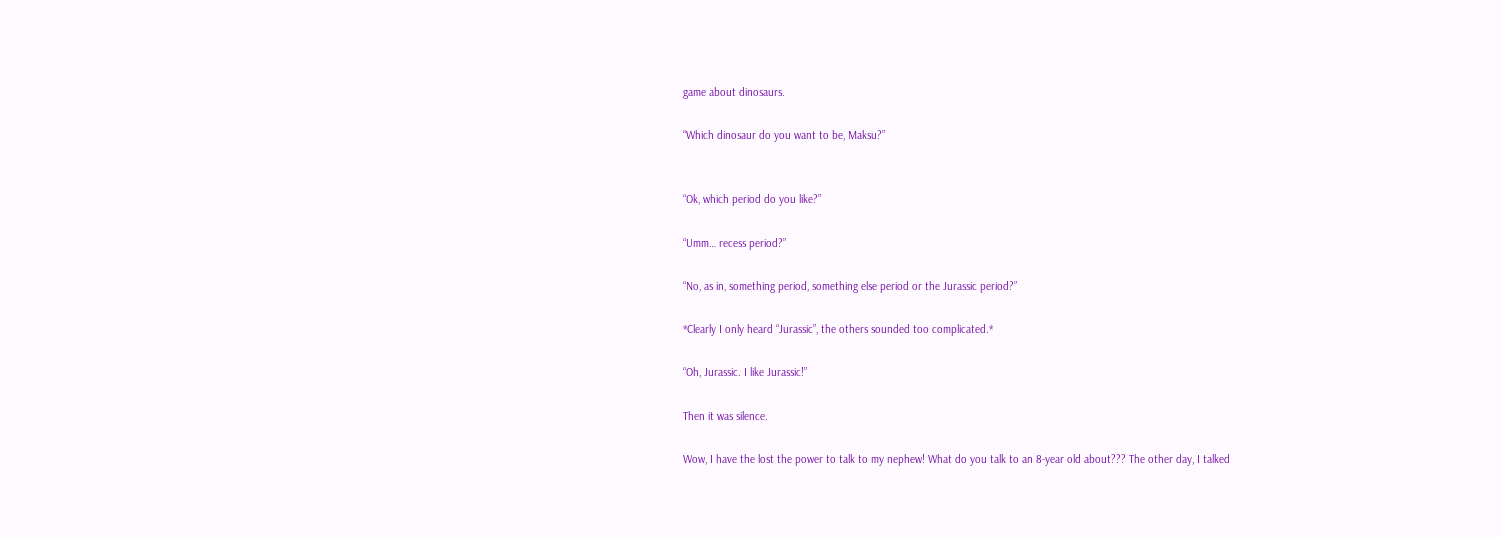game about dinosaurs.

“Which dinosaur do you want to be, Maksu?”


“Ok, which period do you like?”

“Umm… recess period?”

“No, as in, something period, something else period or the Jurassic period?”

*Clearly I only heard “Jurassic”, the others sounded too complicated.*

“Oh, Jurassic. I like Jurassic!”

Then it was silence.

Wow, I have the lost the power to talk to my nephew! What do you talk to an 8-year old about??? The other day, I talked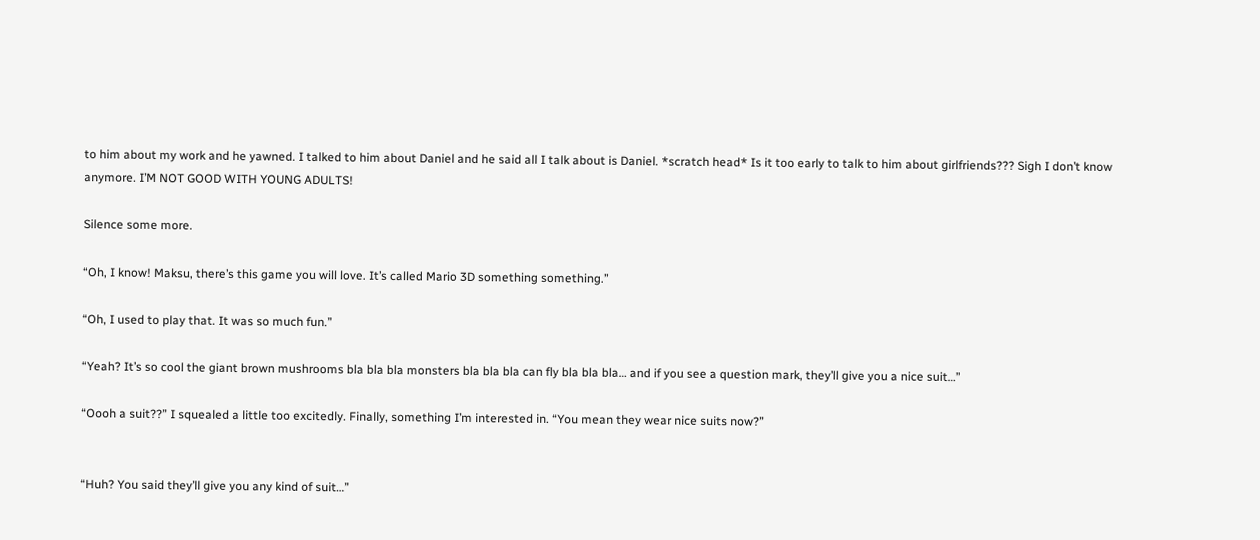to him about my work and he yawned. I talked to him about Daniel and he said all I talk about is Daniel. *scratch head* Is it too early to talk to him about girlfriends??? Sigh I don’t know anymore. I’M NOT GOOD WITH YOUNG ADULTS!

Silence some more.

“Oh, I know! Maksu, there’s this game you will love. It’s called Mario 3D something something.”

“Oh, I used to play that. It was so much fun.”

“Yeah? It’s so cool the giant brown mushrooms bla bla bla monsters bla bla bla can fly bla bla bla… and if you see a question mark, they’ll give you a nice suit…”

“Oooh a suit??” I squealed a little too excitedly. Finally, something I’m interested in. “You mean they wear nice suits now?”


“Huh? You said they’ll give you any kind of suit…”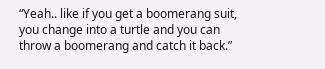“Yeah.. like if you get a boomerang suit, you change into a turtle and you can throw a boomerang and catch it back.”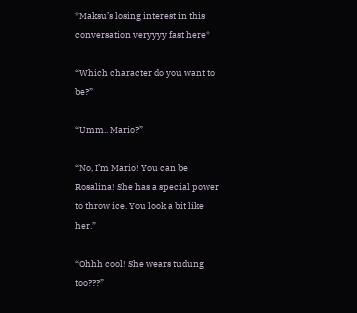*Maksu’s losing interest in this conversation veryyyy fast here*

“Which character do you want to be?”

“Umm.. Mario?”

“No, I’m Mario! You can be Rosalina! She has a special power to throw ice. You look a bit like her.”

“Ohhh cool! She wears tudung too???”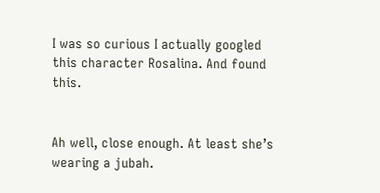I was so curious I actually googled this character Rosalina. And found this.


Ah well, close enough. At least she’s wearing a jubah.